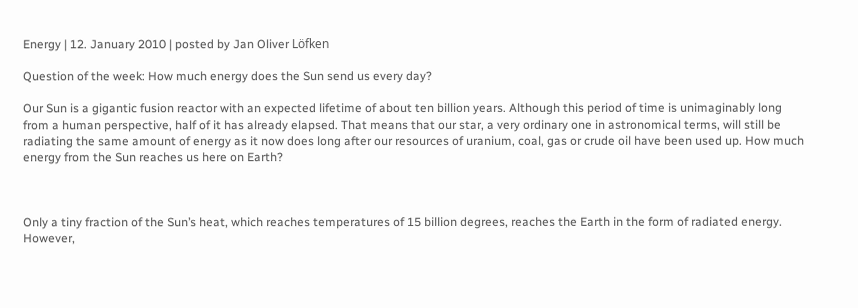Energy | 12. January 2010 | posted by Jan Oliver Löfken

Question of the week: How much energy does the Sun send us every day?

Our Sun is a gigantic fusion reactor with an expected lifetime of about ten billion years. Although this period of time is unimaginably long from a human perspective, half of it has already elapsed. That means that our star, a very ordinary one in astronomical terms, will still be radiating the same amount of energy as it now does long after our resources of uranium, coal, gas or crude oil have been used up. How much energy from the Sun reaches us here on Earth?



Only a tiny fraction of the Sun’s heat, which reaches temperatures of 15 billion degrees, reaches the Earth in the form of radiated energy. However,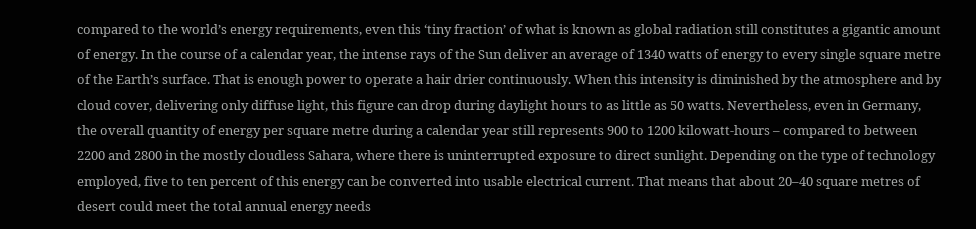compared to the world’s energy requirements, even this ‘tiny fraction’ of what is known as global radiation still constitutes a gigantic amount of energy. In the course of a calendar year, the intense rays of the Sun deliver an average of 1340 watts of energy to every single square metre of the Earth’s surface. That is enough power to operate a hair drier continuously. When this intensity is diminished by the atmosphere and by cloud cover, delivering only diffuse light, this figure can drop during daylight hours to as little as 50 watts. Nevertheless, even in Germany, the overall quantity of energy per square metre during a calendar year still represents 900 to 1200 kilowatt-hours – compared to between 2200 and 2800 in the mostly cloudless Sahara, where there is uninterrupted exposure to direct sunlight. Depending on the type of technology employed, five to ten percent of this energy can be converted into usable electrical current. That means that about 20–40 square metres of desert could meet the total annual energy needs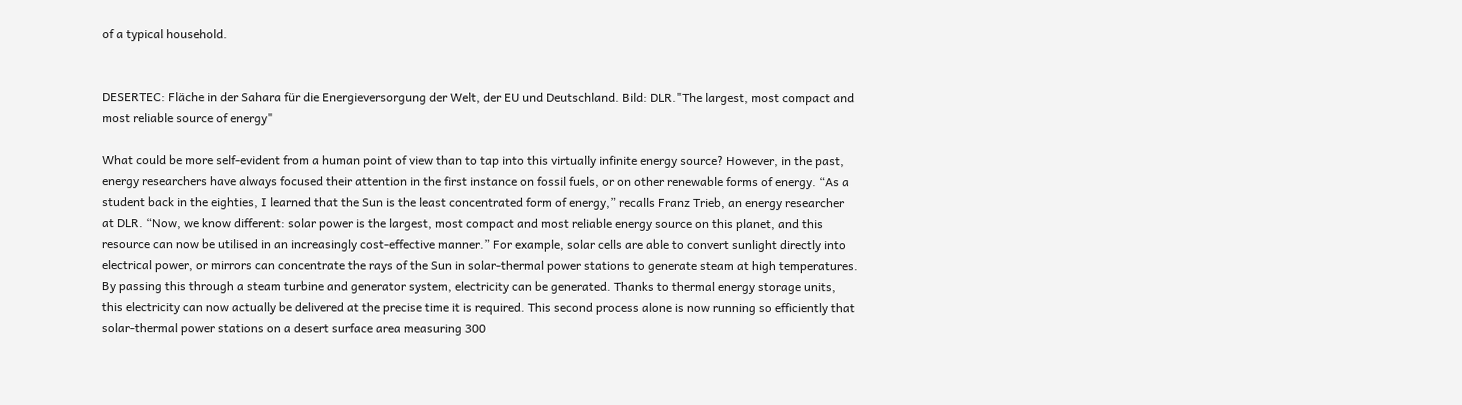of a typical household.


DESERTEC: Fläche in der Sahara für die Energieversorgung der Welt, der EU und Deutschland. Bild: DLR."The largest, most compact and most reliable source of energy"

What could be more self-evident from a human point of view than to tap into this virtually infinite energy source? However, in the past, energy researchers have always focused their attention in the first instance on fossil fuels, or on other renewable forms of energy. “As a student back in the eighties, I learned that the Sun is the least concentrated form of energy,” recalls Franz Trieb, an energy researcher at DLR. “Now, we know different: solar power is the largest, most compact and most reliable energy source on this planet, and this resource can now be utilised in an increasingly cost-effective manner.” For example, solar cells are able to convert sunlight directly into electrical power, or mirrors can concentrate the rays of the Sun in solar-thermal power stations to generate steam at high temperatures. By passing this through a steam turbine and generator system, electricity can be generated. Thanks to thermal energy storage units, this electricity can now actually be delivered at the precise time it is required. This second process alone is now running so efficiently that solar-thermal power stations on a desert surface area measuring 300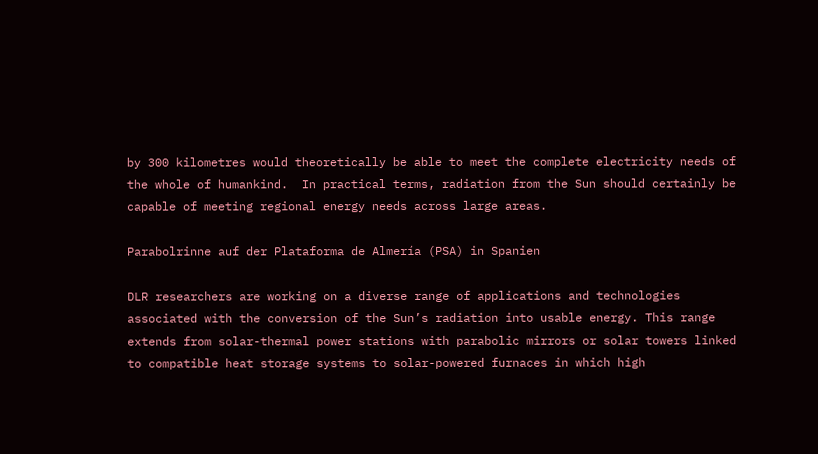by 300 kilometres would theoretically be able to meet the complete electricity needs of the whole of humankind.  In practical terms, radiation from the Sun should certainly be capable of meeting regional energy needs across large areas.

Parabolrinne auf der Plataforma de Almería (PSA) in Spanien

DLR researchers are working on a diverse range of applications and technologies associated with the conversion of the Sun’s radiation into usable energy. This range extends from solar-thermal power stations with parabolic mirrors or solar towers linked to compatible heat storage systems to solar-powered furnaces in which high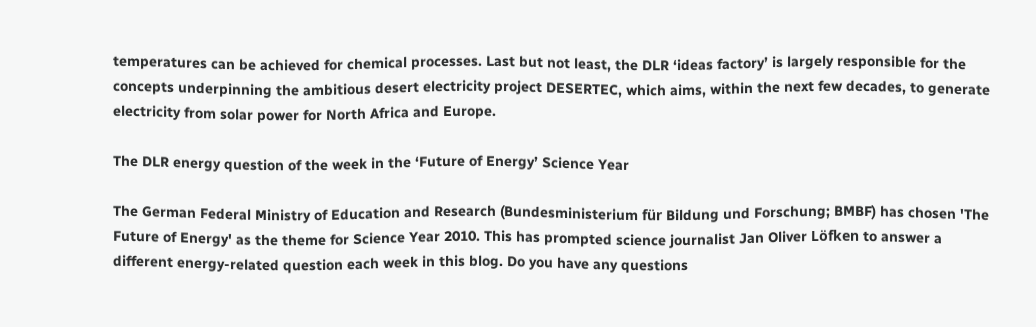temperatures can be achieved for chemical processes. Last but not least, the DLR ‘ideas factory’ is largely responsible for the concepts underpinning the ambitious desert electricity project DESERTEC, which aims, within the next few decades, to generate electricity from solar power for North Africa and Europe.

The DLR energy question of the week in the ‘Future of Energy’ Science Year

The German Federal Ministry of Education and Research (Bundesministerium für Bildung und Forschung; BMBF) has chosen 'The Future of Energy' as the theme for Science Year 2010. This has prompted science journalist Jan Oliver Löfken to answer a different energy-related question each week in this blog. Do you have any questions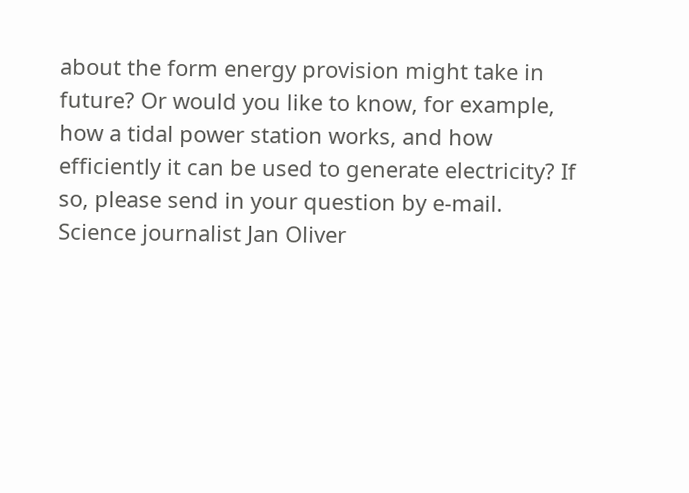about the form energy provision might take in future? Or would you like to know, for example, how a tidal power station works, and how efficiently it can be used to generate electricity? If so, please send in your question by e-mail. Science journalist Jan Oliver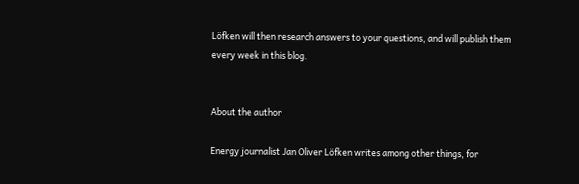Löfken will then research answers to your questions, and will publish them every week in this blog.


About the author

Energy journalist Jan Oliver Löfken writes among other things, for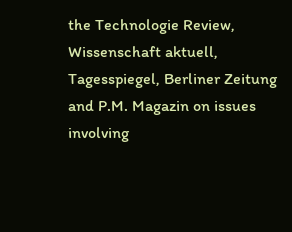the Technologie Review, Wissenschaft aktuell, Tagesspiegel, Berliner Zeitung and P.M. Magazin on issues involving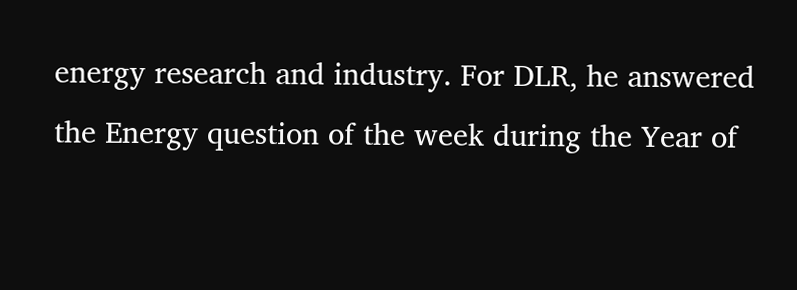energy research and industry. For DLR, he answered the Energy question of the week during the Year of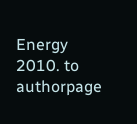Energy 2010. to authorpage